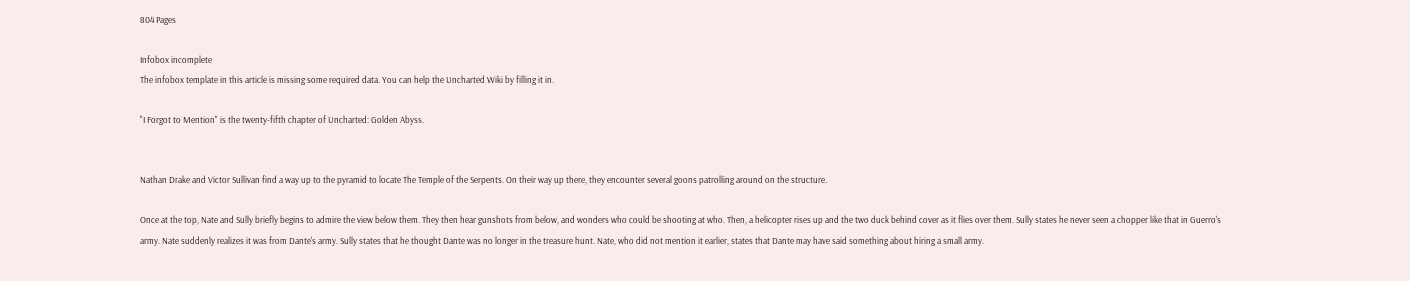804 Pages

Infobox incomplete
The infobox template in this article is missing some required data. You can help the Uncharted Wiki by filling it in.

"I Forgot to Mention" is the twenty-fifth chapter of Uncharted: Golden Abyss.


Nathan Drake and Victor Sullivan find a way up to the pyramid to locate The Temple of the Serpents. On their way up there, they encounter several goons patrolling around on the structure.

Once at the top, Nate and Sully briefly begins to admire the view below them. They then hear gunshots from below, and wonders who could be shooting at who. Then, a helicopter rises up and the two duck behind cover as it flies over them. Sully states he never seen a chopper like that in Guerro's army. Nate suddenly realizes it was from Dante's army. Sully states that he thought Dante was no longer in the treasure hunt. Nate, who did not mention it earlier, states that Dante may have said something about hiring a small army.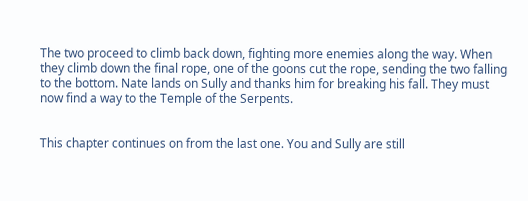The two proceed to climb back down, fighting more enemies along the way. When they climb down the final rope, one of the goons cut the rope, sending the two falling to the bottom. Nate lands on Sully and thanks him for breaking his fall. They must now find a way to the Temple of the Serpents.


This chapter continues on from the last one. You and Sully are still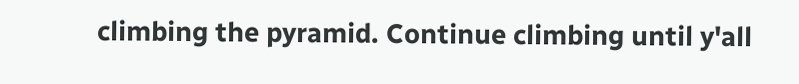climbing the pyramid. Continue climbing until y'all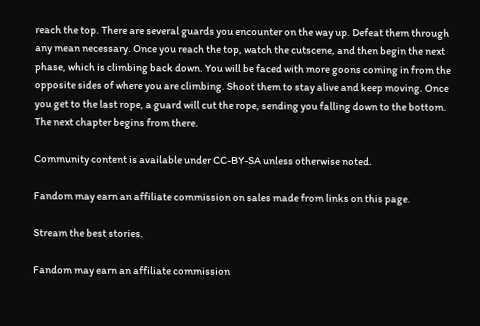reach the top. There are several guards you encounter on the way up. Defeat them through any mean necessary. Once you reach the top, watch the cutscene, and then begin the next phase, which is climbing back down. You will be faced with more goons coming in from the opposite sides of where you are climbing. Shoot them to stay alive and keep moving. Once you get to the last rope, a guard will cut the rope, sending you falling down to the bottom. The next chapter begins from there.

Community content is available under CC-BY-SA unless otherwise noted.

Fandom may earn an affiliate commission on sales made from links on this page.

Stream the best stories.

Fandom may earn an affiliate commission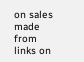on sales made from links on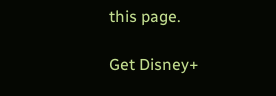this page.

Get Disney+